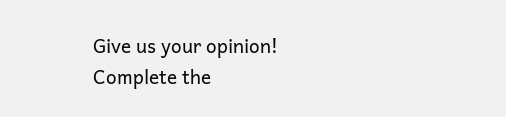Give us your opinion! Complete the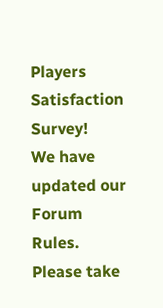Players Satisfaction Survey!
We have updated our Forum Rules. Please take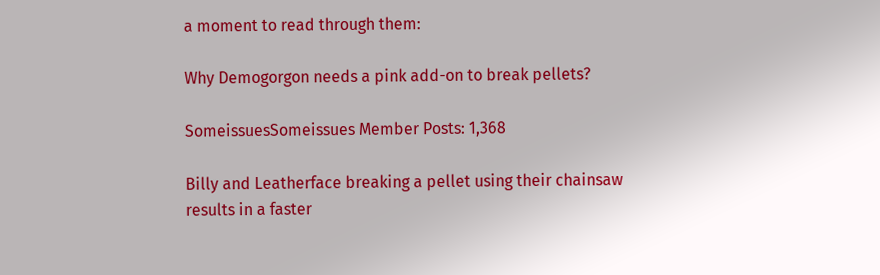a moment to read through them:

Why Demogorgon needs a pink add-on to break pellets?

SomeissuesSomeissues Member Posts: 1,368

Billy and Leatherface breaking a pellet using their chainsaw results in a faster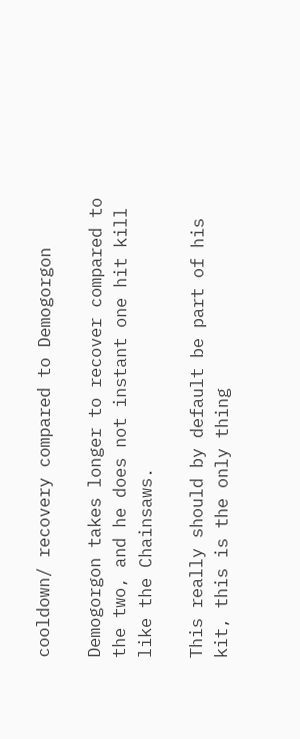cooldown/ recovery compared to Demogorgon

Demogorgon takes longer to recover compared to the two, and he does not instant one hit kill like the Chainsaws.

This really should by default be part of his kit, this is the only thing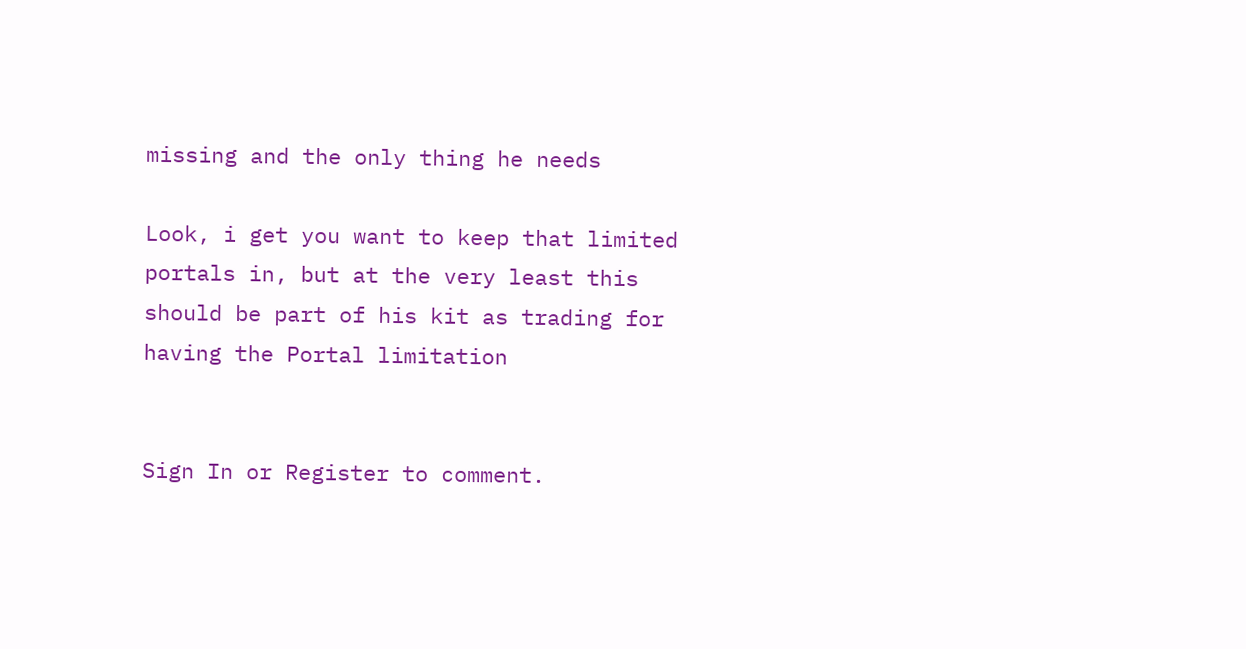missing and the only thing he needs

Look, i get you want to keep that limited portals in, but at the very least this should be part of his kit as trading for having the Portal limitation


Sign In or Register to comment.